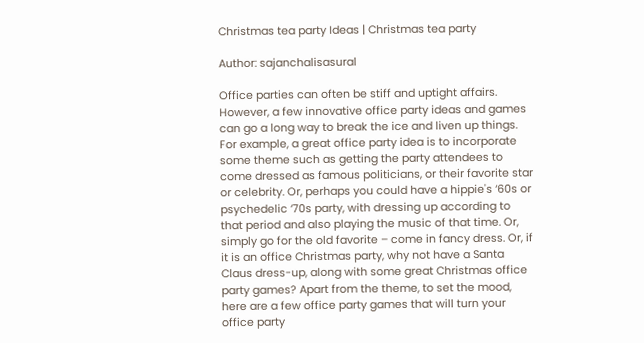Christmas tea party Ideas | Christmas tea party

Author: sajanchalisasural

Office parties can often be stiff and uptight affairs. However, a few innovative office party ideas and games can go a long way to break the ice and liven up things. For example, a great office party idea is to incorporate some theme such as getting the party attendees to come dressed as famous politicians, or their favorite star or celebrity. Or, perhaps you could have a hippie's ‘60s or psychedelic ‘70s party, with dressing up according to that period and also playing the music of that time. Or, simply go for the old favorite – come in fancy dress. Or, if it is an office Christmas party, why not have a Santa Claus dress-up, along with some great Christmas office party games? Apart from the theme, to set the mood, here are a few office party games that will turn your office party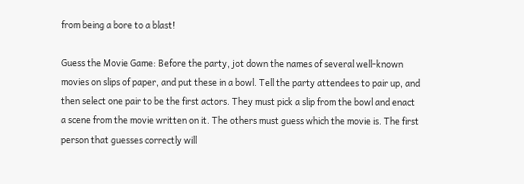from being a bore to a blast!

Guess the Movie Game: Before the party, jot down the names of several well-known movies on slips of paper, and put these in a bowl. Tell the party attendees to pair up, and then select one pair to be the first actors. They must pick a slip from the bowl and enact a scene from the movie written on it. The others must guess which the movie is. The first person that guesses correctly will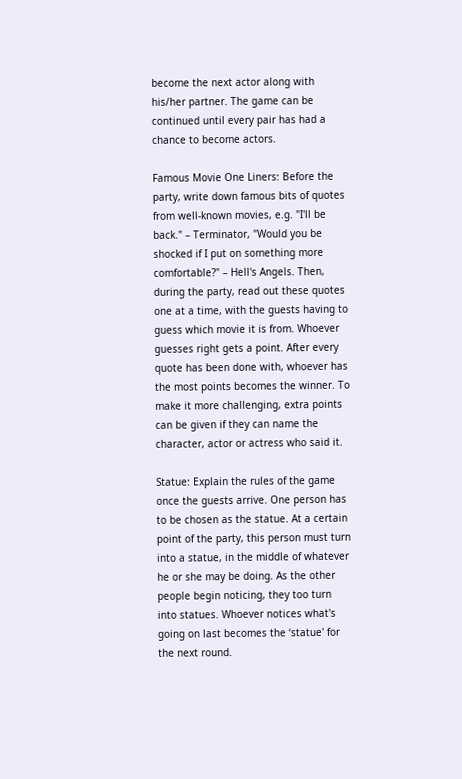become the next actor along with his/her partner. The game can be continued until every pair has had a chance to become actors.

Famous Movie One Liners: Before the party, write down famous bits of quotes from well-known movies, e.g. "I'll be back." – Terminator, "Would you be shocked if I put on something more comfortable?" – Hell's Angels. Then, during the party, read out these quotes one at a time, with the guests having to guess which movie it is from. Whoever guesses right gets a point. After every quote has been done with, whoever has the most points becomes the winner. To make it more challenging, extra points can be given if they can name the character, actor or actress who said it.

Statue: Explain the rules of the game once the guests arrive. One person has to be chosen as the statue. At a certain point of the party, this person must turn into a statue, in the middle of whatever he or she may be doing. As the other people begin noticing, they too turn into statues. Whoever notices what's going on last becomes the ‘statue' for the next round.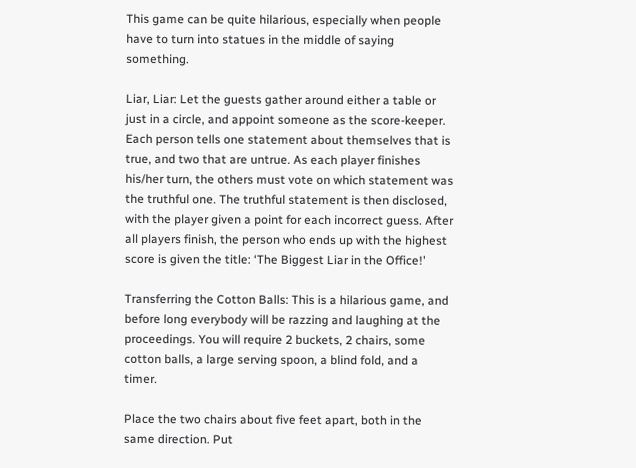This game can be quite hilarious, especially when people have to turn into statues in the middle of saying something.

Liar, Liar: Let the guests gather around either a table or just in a circle, and appoint someone as the score-keeper. Each person tells one statement about themselves that is true, and two that are untrue. As each player finishes his/her turn, the others must vote on which statement was the truthful one. The truthful statement is then disclosed, with the player given a point for each incorrect guess. After all players finish, the person who ends up with the highest score is given the title: ‘The Biggest Liar in the Office!'

Transferring the Cotton Balls: This is a hilarious game, and before long everybody will be razzing and laughing at the proceedings. You will require 2 buckets, 2 chairs, some cotton balls, a large serving spoon, a blind fold, and a timer.

Place the two chairs about five feet apart, both in the same direction. Put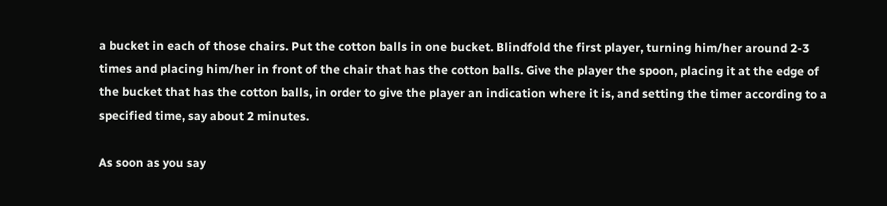a bucket in each of those chairs. Put the cotton balls in one bucket. Blindfold the first player, turning him/her around 2-3 times and placing him/her in front of the chair that has the cotton balls. Give the player the spoon, placing it at the edge of the bucket that has the cotton balls, in order to give the player an indication where it is, and setting the timer according to a specified time, say about 2 minutes.

As soon as you say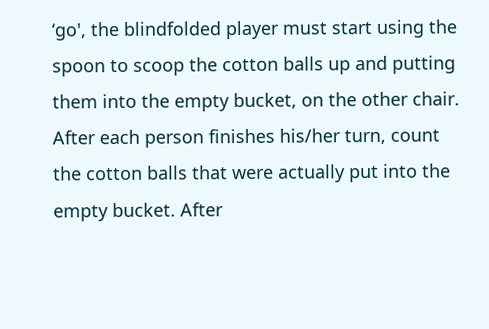‘go', the blindfolded player must start using the spoon to scoop the cotton balls up and putting them into the empty bucket, on the other chair. After each person finishes his/her turn, count the cotton balls that were actually put into the empty bucket. After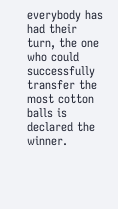everybody has had their turn, the one who could successfully transfer the most cotton balls is declared the winner.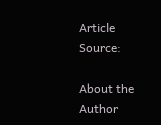Article Source:

About the Author